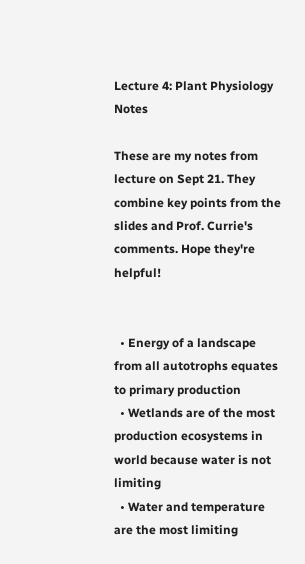Lecture 4: Plant Physiology Notes

These are my notes from lecture on Sept 21. They combine key points from the slides and Prof. Currie's comments. Hope they're helpful!


  • Energy of a landscape from all autotrophs equates to primary production
  • Wetlands are of the most production ecosystems in world because water is not limiting
  • Water and temperature are the most limiting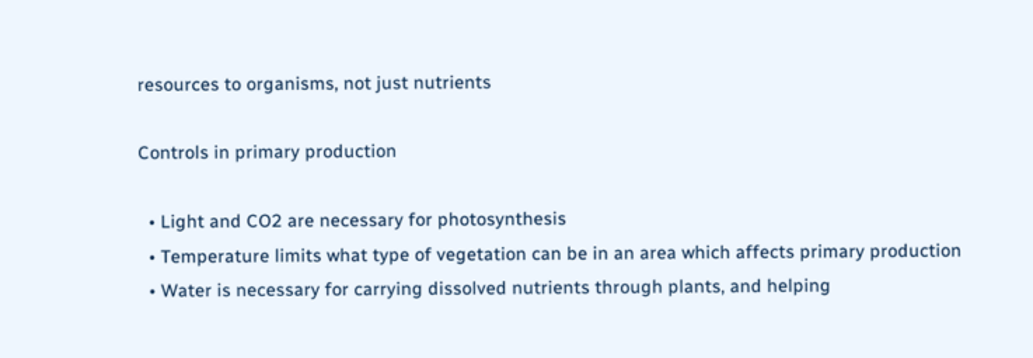resources to organisms, not just nutrients

Controls in primary production

  • Light and CO2 are necessary for photosynthesis
  • Temperature limits what type of vegetation can be in an area which affects primary production
  • Water is necessary for carrying dissolved nutrients through plants, and helping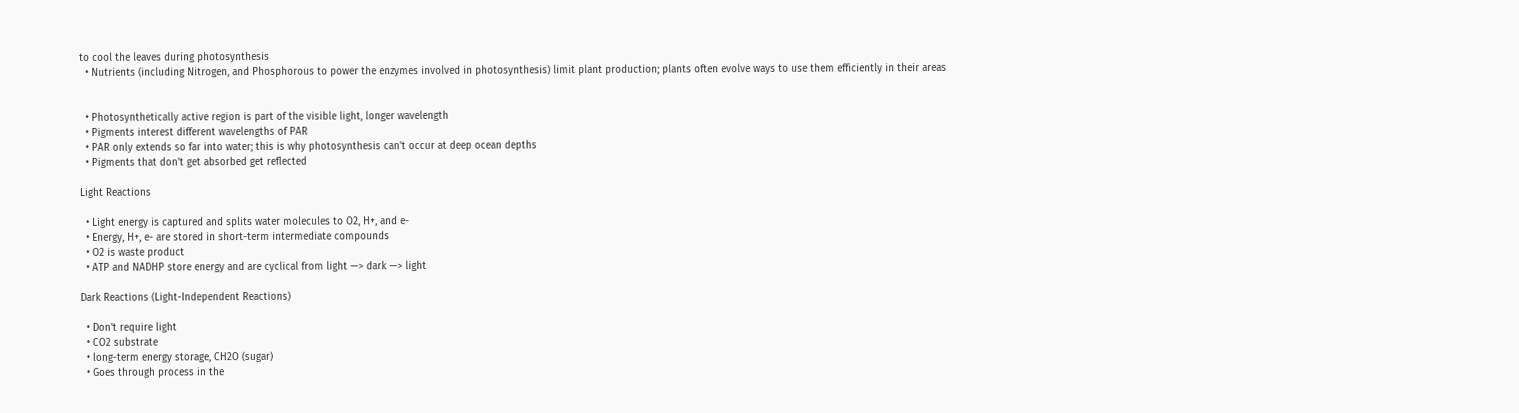to cool the leaves during photosynthesis
  • Nutrients (including Nitrogen, and Phosphorous to power the enzymes involved in photosynthesis) limit plant production; plants often evolve ways to use them efficiently in their areas


  • Photosynthetically active region is part of the visible light, longer wavelength
  • Pigments interest different wavelengths of PAR
  • PAR only extends so far into water; this is why photosynthesis can't occur at deep ocean depths
  • Pigments that don't get absorbed get reflected

Light Reactions

  • Light energy is captured and splits water molecules to O2, H+, and e-
  • Energy, H+, e- are stored in short-term intermediate compounds
  • O2 is waste product
  • ATP and NADHP store energy and are cyclical from light —> dark —> light

Dark Reactions (Light-Independent Reactions)

  • Don't require light
  • CO2 substrate
  • long-term energy storage, CH2O (sugar)
  • Goes through process in the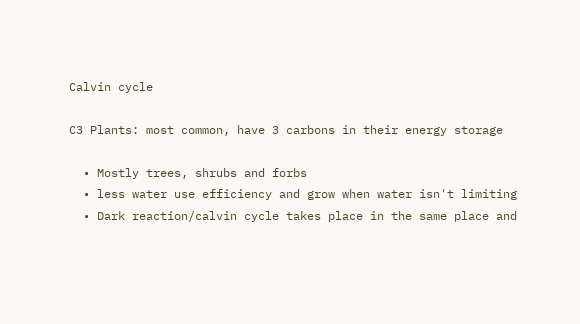Calvin cycle

C3 Plants: most common, have 3 carbons in their energy storage

  • Mostly trees, shrubs and forbs
  • less water use efficiency and grow when water isn't limiting
  • Dark reaction/calvin cycle takes place in the same place and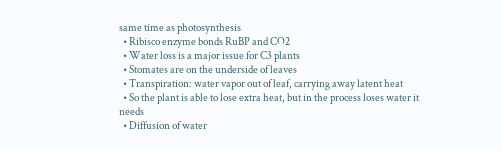same time as photosynthesis
  • Ribisco enzyme bonds RuBP and CO2
  • Water loss is a major issue for C3 plants
  • Stomates are on the underside of leaves
  • Transpiration: water vapor out of leaf, carrying away latent heat
  • So the plant is able to lose extra heat, but in the process loses water it needs
  • Diffusion of water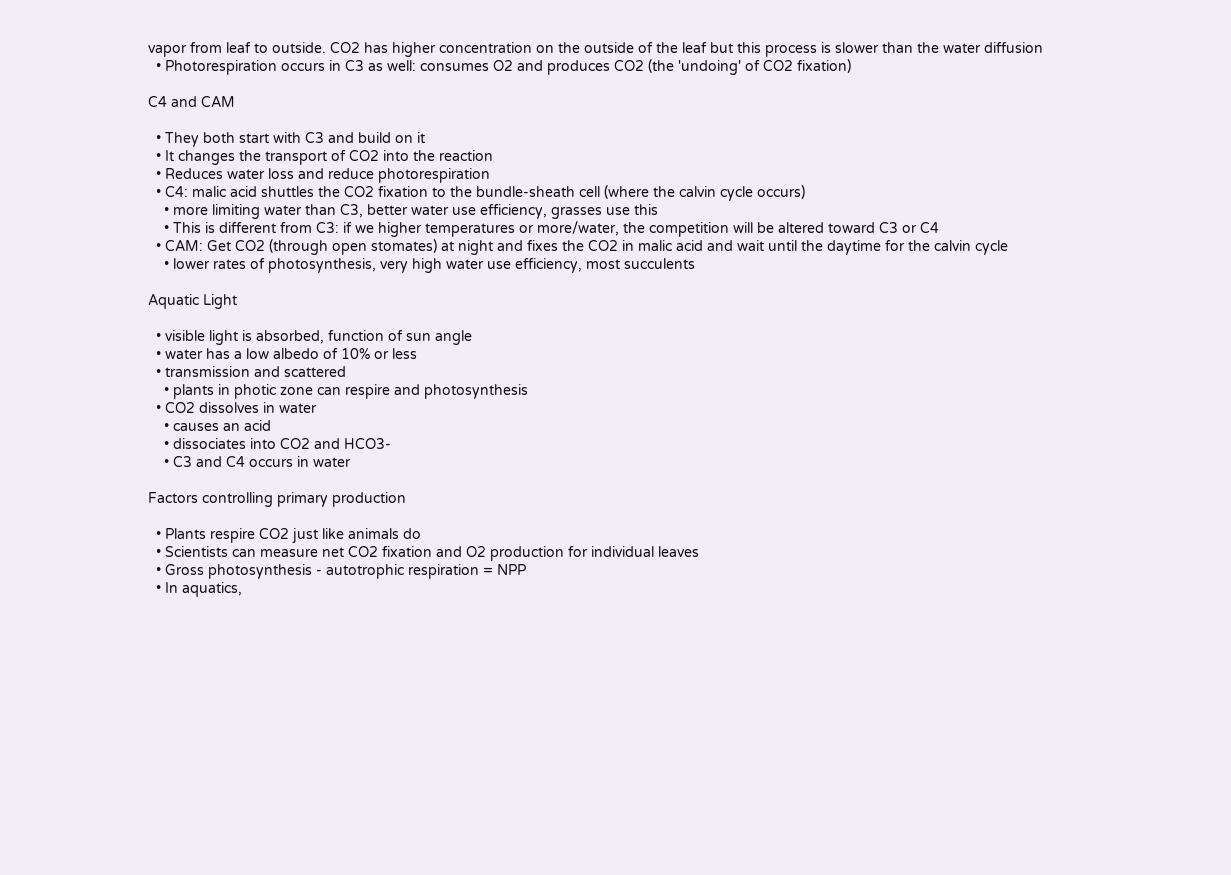vapor from leaf to outside. CO2 has higher concentration on the outside of the leaf but this process is slower than the water diffusion
  • Photorespiration occurs in C3 as well: consumes O2 and produces CO2 (the 'undoing' of CO2 fixation)

C4 and CAM

  • They both start with C3 and build on it
  • It changes the transport of CO2 into the reaction
  • Reduces water loss and reduce photorespiration
  • C4: malic acid shuttles the CO2 fixation to the bundle-sheath cell (where the calvin cycle occurs)
    • more limiting water than C3, better water use efficiency, grasses use this
    • This is different from C3: if we higher temperatures or more/water, the competition will be altered toward C3 or C4
  • CAM: Get CO2 (through open stomates) at night and fixes the CO2 in malic acid and wait until the daytime for the calvin cycle
    • lower rates of photosynthesis, very high water use efficiency, most succulents

Aquatic Light

  • visible light is absorbed, function of sun angle
  • water has a low albedo of 10% or less
  • transmission and scattered
    • plants in photic zone can respire and photosynthesis
  • CO2 dissolves in water
    • causes an acid
    • dissociates into CO2 and HCO3-
    • C3 and C4 occurs in water

Factors controlling primary production

  • Plants respire CO2 just like animals do
  • Scientists can measure net CO2 fixation and O2 production for individual leaves
  • Gross photosynthesis - autotrophic respiration = NPP
  • In aquatics,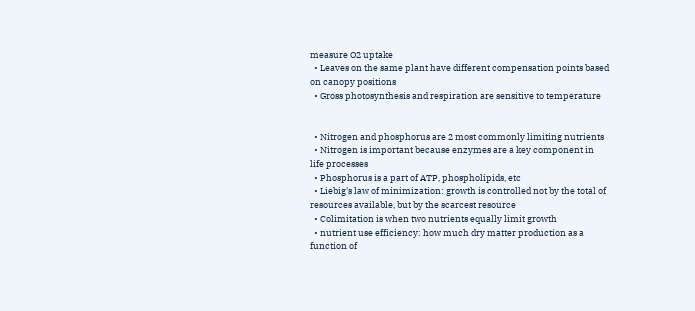measure O2 uptake
  • Leaves on the same plant have different compensation points based on canopy positions
  • Gross photosynthesis and respiration are sensitive to temperature


  • Nitrogen and phosphorus are 2 most commonly limiting nutrients
  • Nitrogen is important because enzymes are a key component in life processes
  • Phosphorus is a part of ATP, phospholipids, etc
  • Liebig's law of minimization: growth is controlled not by the total of resources available, but by the scarcest resource
  • Colimitation is when two nutrients equally limit growth
  • nutrient use efficiency: how much dry matter production as a function of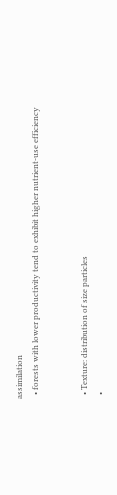assimilation
  • forests with lower productivity tend to exhibit higher nutrient-use efficiency


  • Texture: distribution of size particles
  •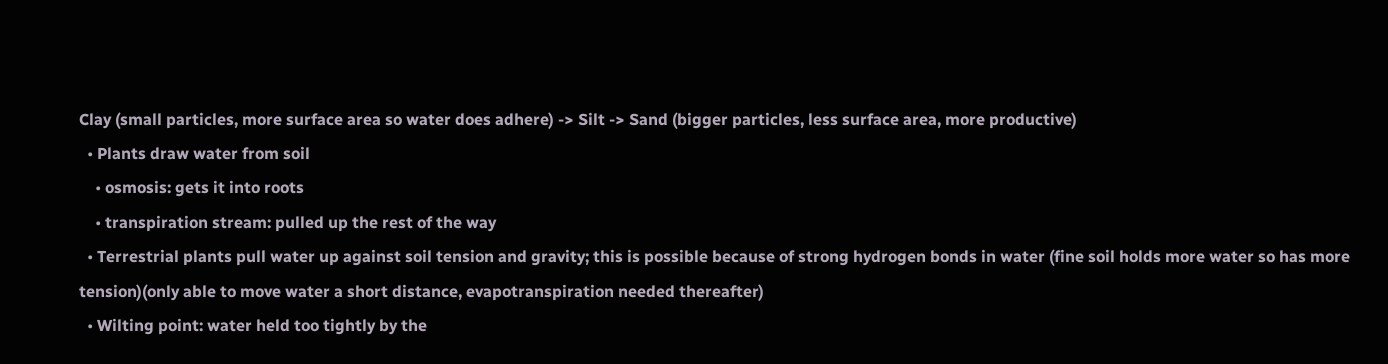Clay (small particles, more surface area so water does adhere) -> Silt -> Sand (bigger particles, less surface area, more productive)
  • Plants draw water from soil
    • osmosis: gets it into roots
    • transpiration stream: pulled up the rest of the way
  • Terrestrial plants pull water up against soil tension and gravity; this is possible because of strong hydrogen bonds in water (fine soil holds more water so has more tension)(only able to move water a short distance, evapotranspiration needed thereafter)
  • Wilting point: water held too tightly by the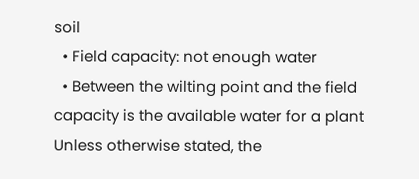soil
  • Field capacity: not enough water
  • Between the wilting point and the field capacity is the available water for a plant
Unless otherwise stated, the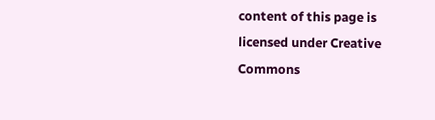content of this page is licensed under Creative Commons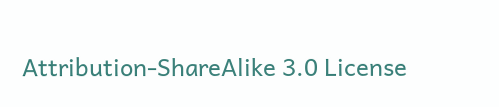Attribution-ShareAlike 3.0 License